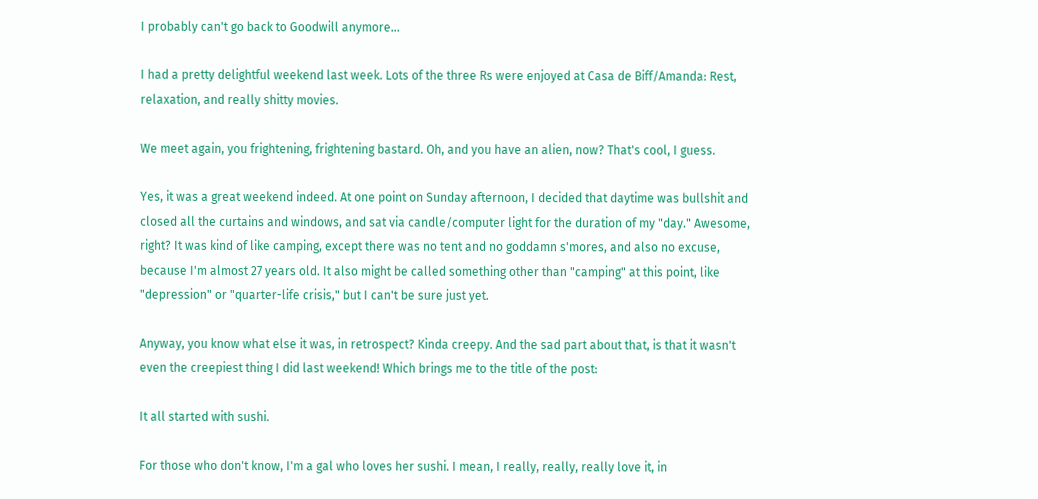I probably can't go back to Goodwill anymore...

I had a pretty delightful weekend last week. Lots of the three Rs were enjoyed at Casa de Biff/Amanda: Rest, relaxation, and really shitty movies.

We meet again, you frightening, frightening bastard. Oh, and you have an alien, now? That's cool, I guess.

Yes, it was a great weekend indeed. At one point on Sunday afternoon, I decided that daytime was bullshit and closed all the curtains and windows, and sat via candle/computer light for the duration of my "day." Awesome, right? It was kind of like camping, except there was no tent and no goddamn s'mores, and also no excuse, because I'm almost 27 years old. It also might be called something other than "camping" at this point, like "depression" or "quarter-life crisis," but I can't be sure just yet.

Anyway, you know what else it was, in retrospect? Kinda creepy. And the sad part about that, is that it wasn't even the creepiest thing I did last weekend! Which brings me to the title of the post:

It all started with sushi.

For those who don't know, I'm a gal who loves her sushi. I mean, I really, really, really love it, in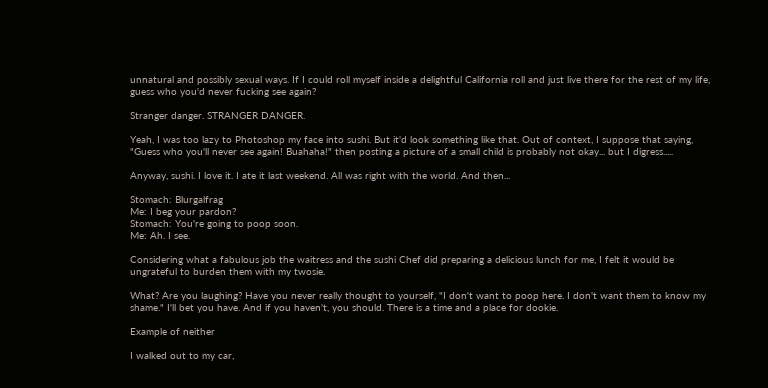unnatural and possibly sexual ways. If I could roll myself inside a delightful California roll and just live there for the rest of my life, guess who you'd never fucking see again?

Stranger danger. STRANGER DANGER.

Yeah, I was too lazy to Photoshop my face into sushi. But it'd look something like that. Out of context, I suppose that saying, "Guess who you'll never see again! Buahaha!" then posting a picture of a small child is probably not okay... but I digress.....

Anyway, sushi. I love it. I ate it last weekend. All was right with the world. And then...

Stomach: Blurgalfrag
Me: I beg your pardon?
Stomach: You're going to poop soon.
Me: Ah. I see.

Considering what a fabulous job the waitress and the sushi Chef did preparing a delicious lunch for me, I felt it would be ungrateful to burden them with my twosie.

What? Are you laughing? Have you never really thought to yourself, "I don't want to poop here. I don't want them to know my shame." I'll bet you have. And if you haven't, you should. There is a time and a place for dookie.

Example of neither

I walked out to my car,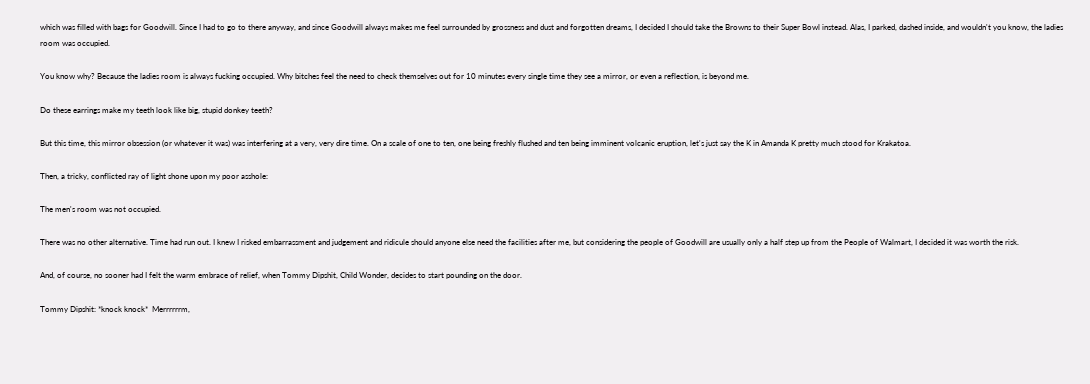which was filled with bags for Goodwill. Since I had to go to there anyway, and since Goodwill always makes me feel surrounded by grossness and dust and forgotten dreams, I decided I should take the Browns to their Super Bowl instead. Alas, I parked, dashed inside, and wouldn't you know, the ladies room was occupied.

You know why? Because the ladies room is always fucking occupied. Why bitches feel the need to check themselves out for 10 minutes every single time they see a mirror, or even a reflection, is beyond me.

Do these earrings make my teeth look like big, stupid donkey teeth?

But this time, this mirror obsession (or whatever it was) was interfering at a very, very dire time. On a scale of one to ten, one being freshly flushed and ten being imminent volcanic eruption, let's just say the K in Amanda K pretty much stood for Krakatoa.

Then, a tricky, conflicted ray of light shone upon my poor asshole:

The men's room was not occupied.

There was no other alternative. Time had run out. I knew I risked embarrassment and judgement and ridicule should anyone else need the facilities after me, but considering the people of Goodwill are usually only a half step up from the People of Walmart, I decided it was worth the risk.

And, of course, no sooner had I felt the warm embrace of relief, when Tommy Dipshit, Child Wonder, decides to start pounding on the door.

Tommy Dipshit: *knock knock*  Merrrrrrm,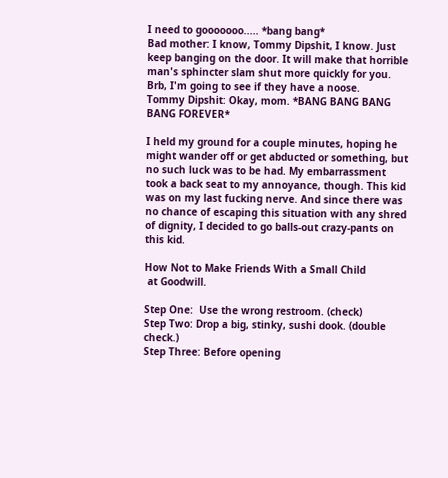I need to gooooooo..... *bang bang*
Bad mother: I know, Tommy Dipshit, I know. Just keep banging on the door. It will make that horrible man's sphincter slam shut more quickly for you. Brb, I'm going to see if they have a noose.
Tommy Dipshit: Okay, mom. *BANG BANG BANG BANG FOREVER*

I held my ground for a couple minutes, hoping he might wander off or get abducted or something, but no such luck was to be had. My embarrassment took a back seat to my annoyance, though. This kid was on my last fucking nerve. And since there was no chance of escaping this situation with any shred of dignity, I decided to go balls-out crazy-pants on this kid.

How Not to Make Friends With a Small Child
 at Goodwill.

Step One:  Use the wrong restroom. (check)
Step Two: Drop a big, stinky, sushi dook. (double check.)
Step Three: Before opening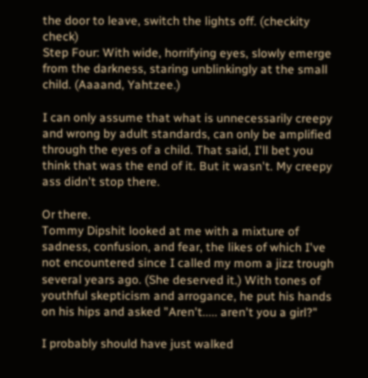the door to leave, switch the lights off. (checkity check)
Step Four: With wide, horrifying eyes, slowly emerge from the darkness, staring unblinkingly at the small child. (Aaaand, Yahtzee.)

I can only assume that what is unnecessarily creepy and wrong by adult standards, can only be amplified through the eyes of a child. That said, I'll bet you think that was the end of it. But it wasn't. My creepy ass didn't stop there.

Or there.
Tommy Dipshit looked at me with a mixture of sadness, confusion, and fear, the likes of which I've not encountered since I called my mom a jizz trough several years ago. (She deserved it.) With tones of youthful skepticism and arrogance, he put his hands on his hips and asked "Aren't..... aren't you a girl?"

I probably should have just walked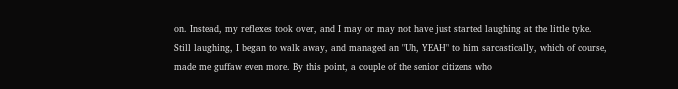on. Instead, my reflexes took over, and I may or may not have just started laughing at the little tyke. Still laughing, I began to walk away, and managed an "Uh, YEAH" to him sarcastically, which of course, made me guffaw even more. By this point, a couple of the senior citizens who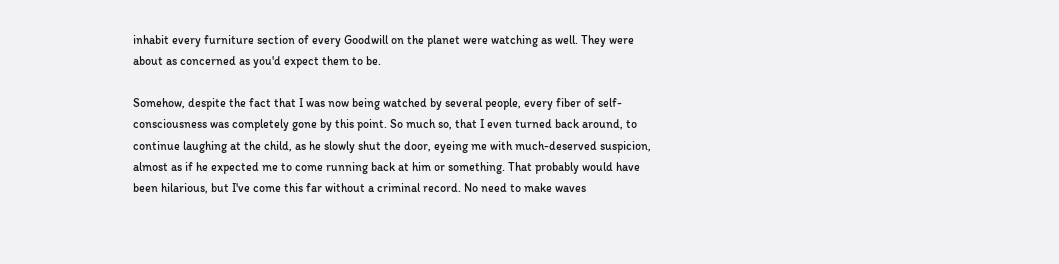inhabit every furniture section of every Goodwill on the planet were watching as well. They were about as concerned as you'd expect them to be.

Somehow, despite the fact that I was now being watched by several people, every fiber of self-consciousness was completely gone by this point. So much so, that I even turned back around, to continue laughing at the child, as he slowly shut the door, eyeing me with much-deserved suspicion, almost as if he expected me to come running back at him or something. That probably would have been hilarious, but I've come this far without a criminal record. No need to make waves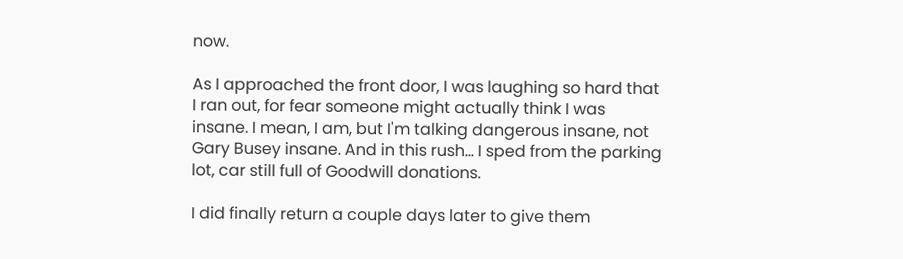now.

As I approached the front door, I was laughing so hard that I ran out, for fear someone might actually think I was insane. I mean, I am, but I'm talking dangerous insane, not Gary Busey insane. And in this rush... I sped from the parking lot, car still full of Goodwill donations.

I did finally return a couple days later to give them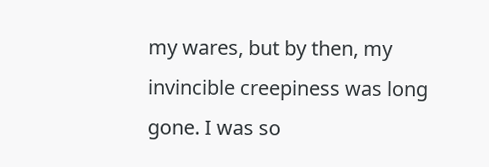my wares, but by then, my invincible creepiness was long gone. I was so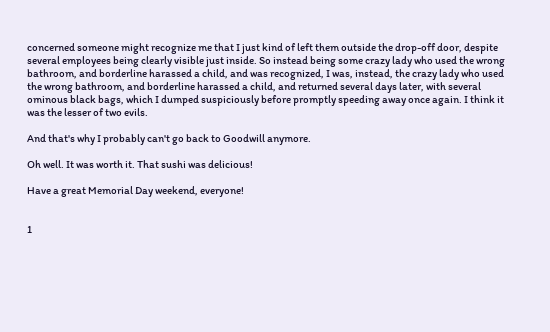concerned someone might recognize me that I just kind of left them outside the drop-off door, despite several employees being clearly visible just inside. So instead being some crazy lady who used the wrong bathroom, and borderline harassed a child, and was recognized, I was, instead, the crazy lady who used the wrong bathroom, and borderline harassed a child, and returned several days later, with several ominous black bags, which I dumped suspiciously before promptly speeding away once again. I think it was the lesser of two evils.

And that's why I probably can't go back to Goodwill anymore.

Oh well. It was worth it. That sushi was delicious!

Have a great Memorial Day weekend, everyone!


1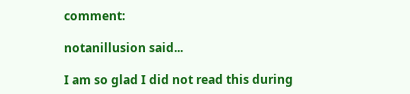comment:

notanillusion said...

I am so glad I did not read this during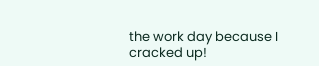the work day because I cracked up!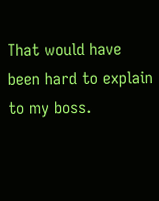That would have been hard to explain to my boss.